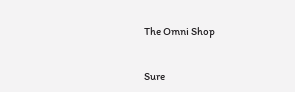The Omni Shop


Sure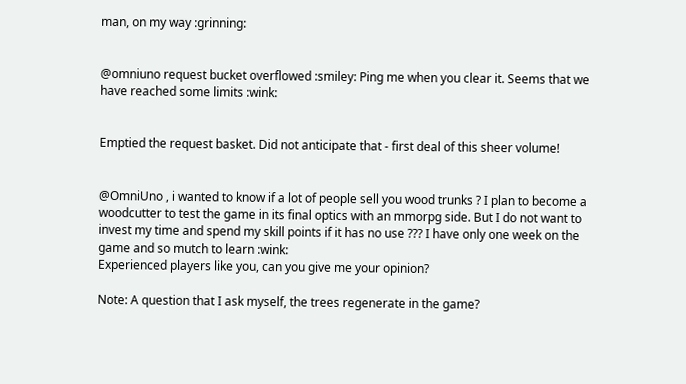man, on my way :grinning:


@omniuno request bucket overflowed :smiley: Ping me when you clear it. Seems that we have reached some limits :wink:


Emptied the request basket. Did not anticipate that - first deal of this sheer volume!


@OmniUno , i wanted to know if a lot of people sell you wood trunks ? I plan to become a woodcutter to test the game in its final optics with an mmorpg side. But I do not want to invest my time and spend my skill points if it has no use ??? I have only one week on the game and so mutch to learn :wink:
Experienced players like you, can you give me your opinion?

Note: A question that I ask myself, the trees regenerate in the game?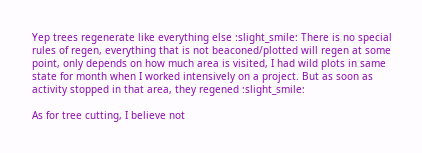Yep trees regenerate like everything else :slight_smile: There is no special rules of regen, everything that is not beaconed/plotted will regen at some point, only depends on how much area is visited, I had wild plots in same state for month when I worked intensively on a project. But as soon as activity stopped in that area, they regened :slight_smile:

As for tree cutting, I believe not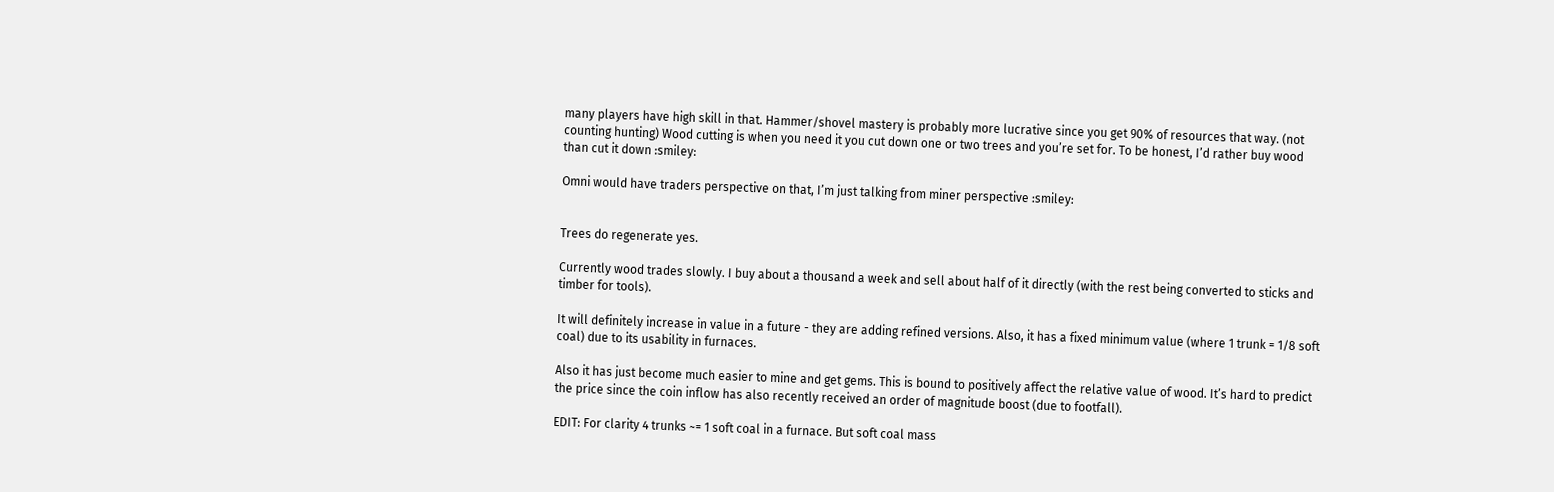many players have high skill in that. Hammer/shovel mastery is probably more lucrative since you get 90% of resources that way. (not counting hunting) Wood cutting is when you need it you cut down one or two trees and you’re set for. To be honest, I’d rather buy wood than cut it down :smiley:

Omni would have traders perspective on that, I’m just talking from miner perspective :smiley:


Trees do regenerate yes.

Currently wood trades slowly. I buy about a thousand a week and sell about half of it directly (with the rest being converted to sticks and timber for tools).

It will definitely increase in value in a future - they are adding refined versions. Also, it has a fixed minimum value (where 1 trunk = 1/8 soft coal) due to its usability in furnaces.

Also it has just become much easier to mine and get gems. This is bound to positively affect the relative value of wood. It’s hard to predict the price since the coin inflow has also recently received an order of magnitude boost (due to footfall).

EDIT: For clarity 4 trunks ~= 1 soft coal in a furnace. But soft coal mass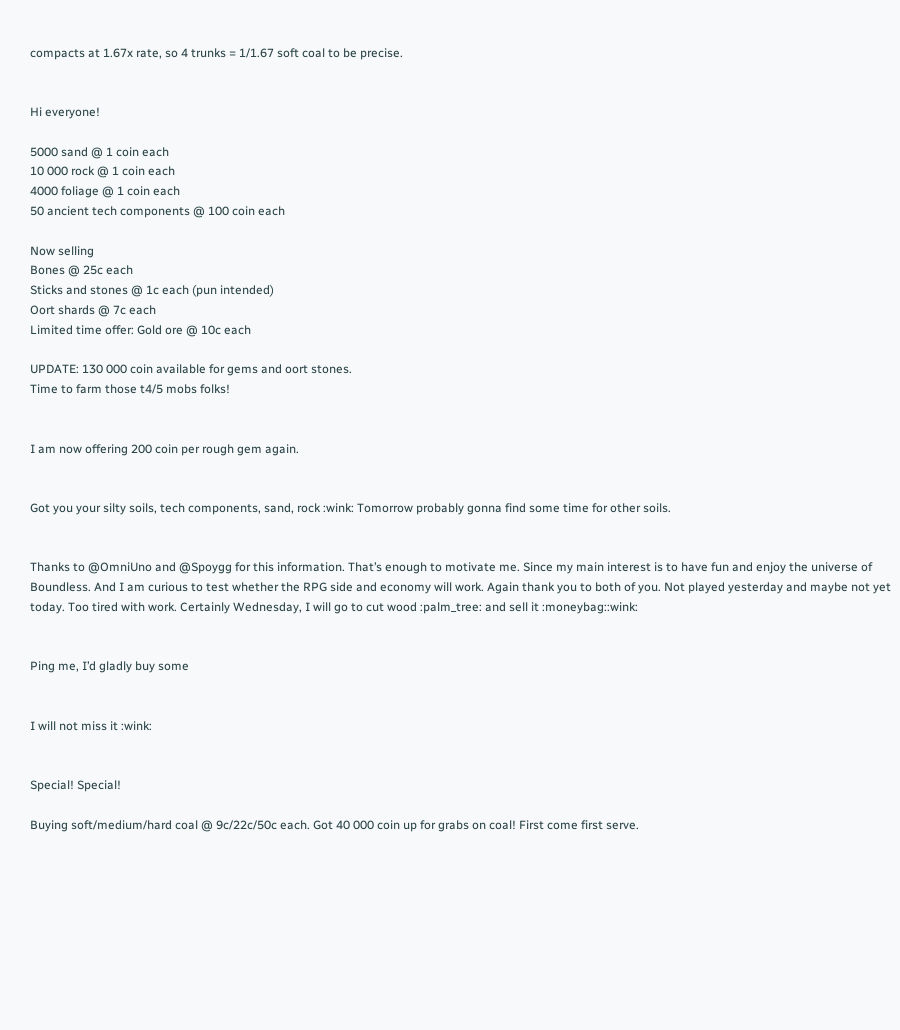compacts at 1.67x rate, so 4 trunks = 1/1.67 soft coal to be precise.


Hi everyone!

5000 sand @ 1 coin each
10 000 rock @ 1 coin each
4000 foliage @ 1 coin each
50 ancient tech components @ 100 coin each

Now selling
Bones @ 25c each
Sticks and stones @ 1c each (pun intended)
Oort shards @ 7c each
Limited time offer: Gold ore @ 10c each

UPDATE: 130 000 coin available for gems and oort stones.
Time to farm those t4/5 mobs folks!


I am now offering 200 coin per rough gem again.


Got you your silty soils, tech components, sand, rock :wink: Tomorrow probably gonna find some time for other soils.


Thanks to @OmniUno and @Spoygg for this information. That’s enough to motivate me. Since my main interest is to have fun and enjoy the universe of Boundless. And I am curious to test whether the RPG side and economy will work. Again thank you to both of you. Not played yesterday and maybe not yet today. Too tired with work. Certainly Wednesday, I will go to cut wood :palm_tree: and sell it :moneybag::wink:


Ping me, I’d gladly buy some


I will not miss it :wink:


Special! Special!

Buying soft/medium/hard coal @ 9c/22c/50c each. Got 40 000 coin up for grabs on coal! First come first serve.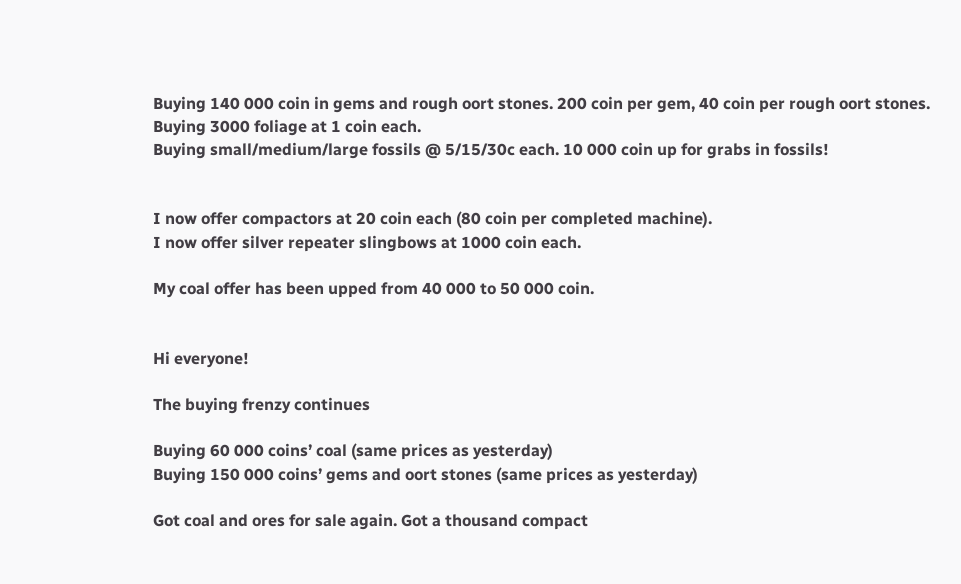Buying 140 000 coin in gems and rough oort stones. 200 coin per gem, 40 coin per rough oort stones.
Buying 3000 foliage at 1 coin each.
Buying small/medium/large fossils @ 5/15/30c each. 10 000 coin up for grabs in fossils!


I now offer compactors at 20 coin each (80 coin per completed machine).
I now offer silver repeater slingbows at 1000 coin each.

My coal offer has been upped from 40 000 to 50 000 coin.


Hi everyone!

The buying frenzy continues

Buying 60 000 coins’ coal (same prices as yesterday)
Buying 150 000 coins’ gems and oort stones (same prices as yesterday)

Got coal and ores for sale again. Got a thousand compact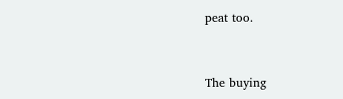peat too.



The buying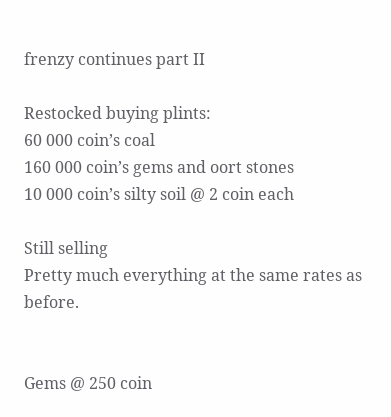frenzy continues part II

Restocked buying plints:
60 000 coin’s coal
160 000 coin’s gems and oort stones
10 000 coin’s silty soil @ 2 coin each

Still selling
Pretty much everything at the same rates as before.


Gems @ 250 coin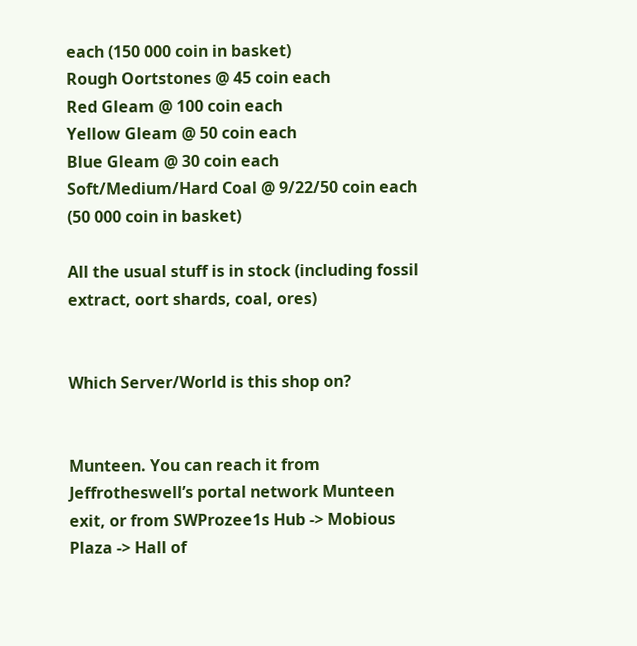each (150 000 coin in basket)
Rough Oortstones @ 45 coin each
Red Gleam @ 100 coin each
Yellow Gleam @ 50 coin each
Blue Gleam @ 30 coin each
Soft/Medium/Hard Coal @ 9/22/50 coin each (50 000 coin in basket)

All the usual stuff is in stock (including fossil extract, oort shards, coal, ores)


Which Server/World is this shop on?


Munteen. You can reach it from Jeffrotheswell’s portal network Munteen exit, or from SWProzee1s Hub -> Mobious Plaza -> Hall of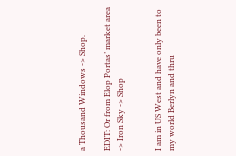a Thousand Windows -> Shop.

EDIT: Or from Elop Portas’ market area -> Iron Sky -> Shop


I am in US West and have only been to my world Berlyn and thru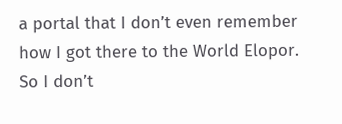a portal that I don’t even remember how I got there to the World Elopor. So I don’t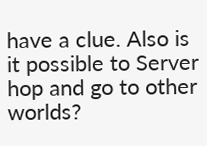have a clue. Also is it possible to Server hop and go to other worlds?